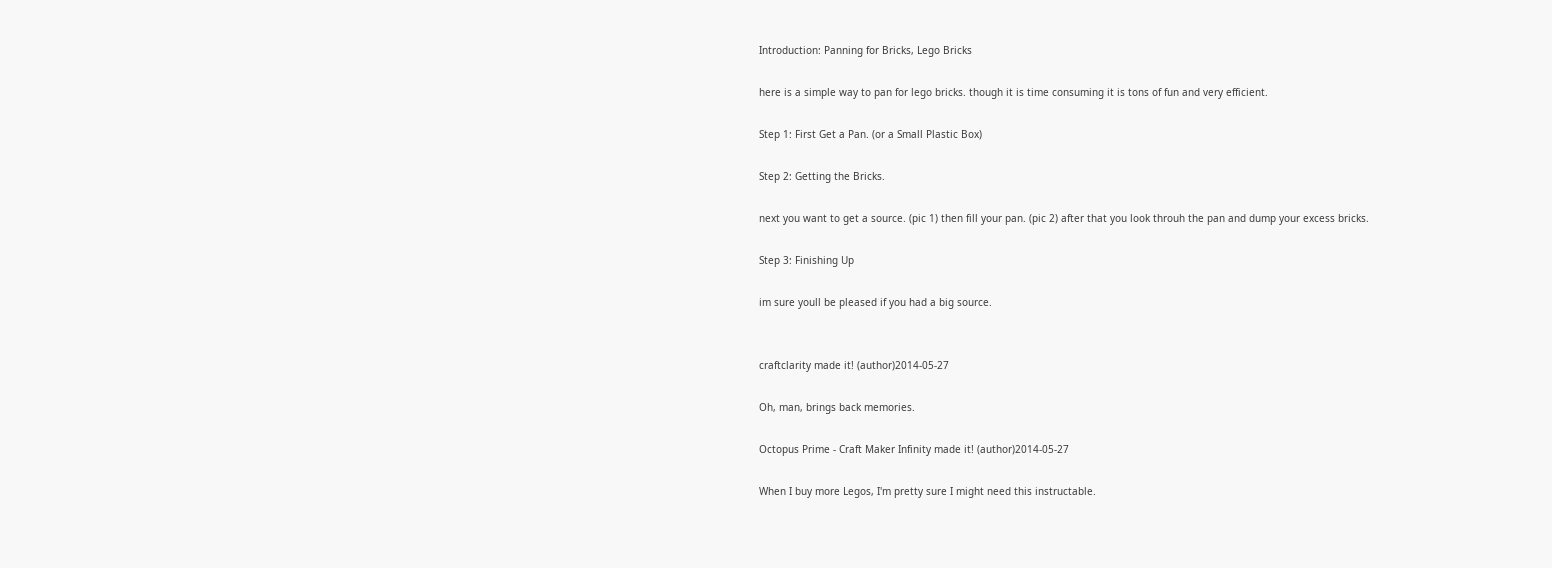Introduction: Panning for Bricks, Lego Bricks

here is a simple way to pan for lego bricks. though it is time consuming it is tons of fun and very efficient.

Step 1: First Get a Pan. (or a Small Plastic Box)

Step 2: Getting the Bricks.

next you want to get a source. (pic 1) then fill your pan. (pic 2) after that you look throuh the pan and dump your excess bricks.

Step 3: Finishing Up

im sure youll be pleased if you had a big source.


craftclarity made it! (author)2014-05-27

Oh, man, brings back memories.

Octopus Prime - Craft Maker Infinity made it! (author)2014-05-27

When I buy more Legos, I'm pretty sure I might need this instructable.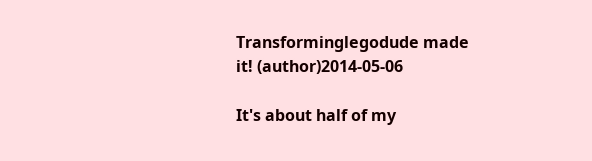Transforminglegodude made it! (author)2014-05-06

It's about half of my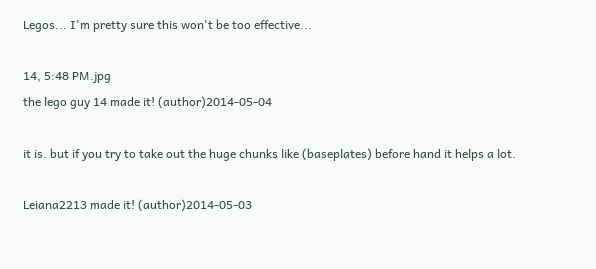Legos... I'm pretty sure this won't be too effective...

14, 5:48 PM.jpg
the lego guy 14 made it! (author)2014-05-04

it is. but if you try to take out the huge chunks like (baseplates) before hand it helps a lot.

Leiana2213 made it! (author)2014-05-03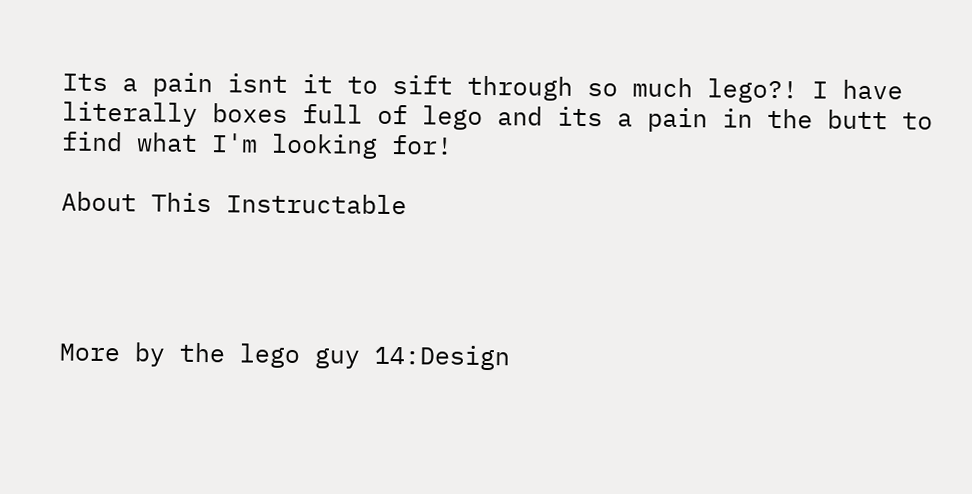Its a pain isnt it to sift through so much lego?! I have literally boxes full of lego and its a pain in the butt to find what I'm looking for!

About This Instructable




More by the lego guy 14:Design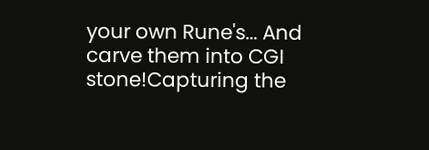your own Rune's... And carve them into CGI stone!Capturing the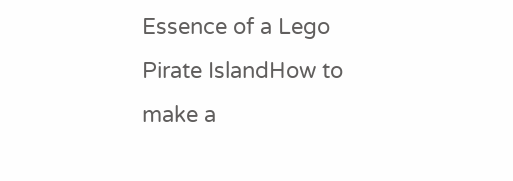Essence of a Lego Pirate IslandHow to make a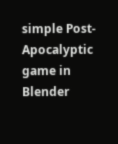simple Post-Apocalyptic game in Blender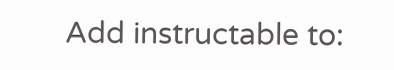Add instructable to: